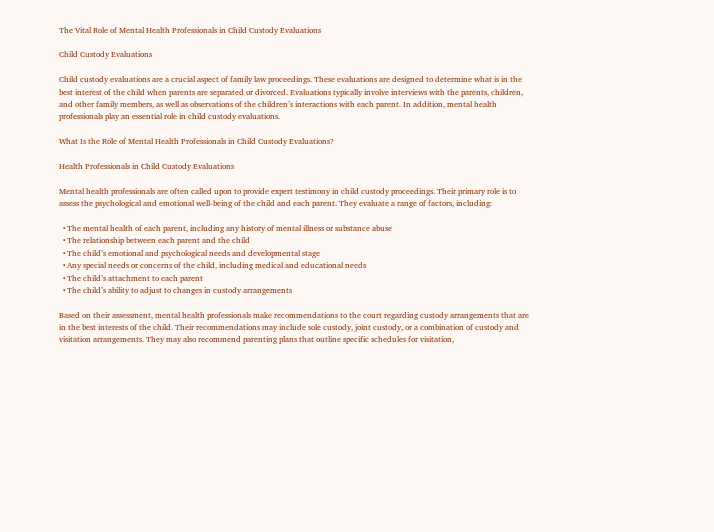The Vital Role of Mental Health Professionals in Child Custody Evaluations

Child Custody Evaluations

Child custody evaluations are a crucial aspect of family law proceedings. These evaluations are designed to determine what is in the best interest of the child when parents are separated or divorced. Evaluations typically involve interviews with the parents, children, and other family members, as well as observations of the children’s interactions with each parent. In addition, mental health professionals play an essential role in child custody evaluations.

What Is the Role of Mental Health Professionals in Child Custody Evaluations?

Health Professionals in Child Custody Evaluations

Mental health professionals are often called upon to provide expert testimony in child custody proceedings. Their primary role is to assess the psychological and emotional well-being of the child and each parent. They evaluate a range of factors, including:

  • The mental health of each parent, including any history of mental illness or substance abuse
  • The relationship between each parent and the child
  • The child’s emotional and psychological needs and developmental stage
  • Any special needs or concerns of the child, including medical and educational needs
  • The child’s attachment to each parent
  • The child’s ability to adjust to changes in custody arrangements

Based on their assessment, mental health professionals make recommendations to the court regarding custody arrangements that are in the best interests of the child. Their recommendations may include sole custody, joint custody, or a combination of custody and visitation arrangements. They may also recommend parenting plans that outline specific schedules for visitation,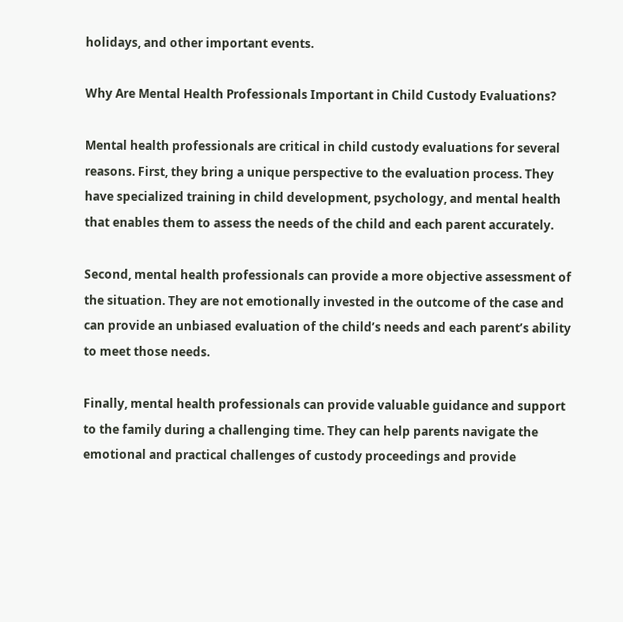holidays, and other important events.

Why Are Mental Health Professionals Important in Child Custody Evaluations?

Mental health professionals are critical in child custody evaluations for several reasons. First, they bring a unique perspective to the evaluation process. They have specialized training in child development, psychology, and mental health that enables them to assess the needs of the child and each parent accurately.

Second, mental health professionals can provide a more objective assessment of the situation. They are not emotionally invested in the outcome of the case and can provide an unbiased evaluation of the child’s needs and each parent’s ability to meet those needs.

Finally, mental health professionals can provide valuable guidance and support to the family during a challenging time. They can help parents navigate the emotional and practical challenges of custody proceedings and provide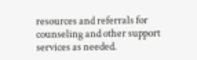resources and referrals for counseling and other support services as needed.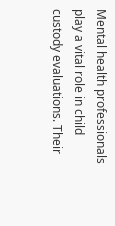Mental health professionals play a vital role in child custody evaluations. Their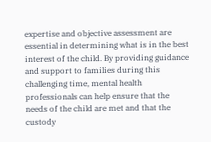expertise and objective assessment are essential in determining what is in the best interest of the child. By providing guidance and support to families during this challenging time, mental health professionals can help ensure that the needs of the child are met and that the custody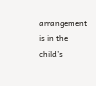arrangement is in the child’s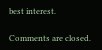best interest.

Comments are closed.